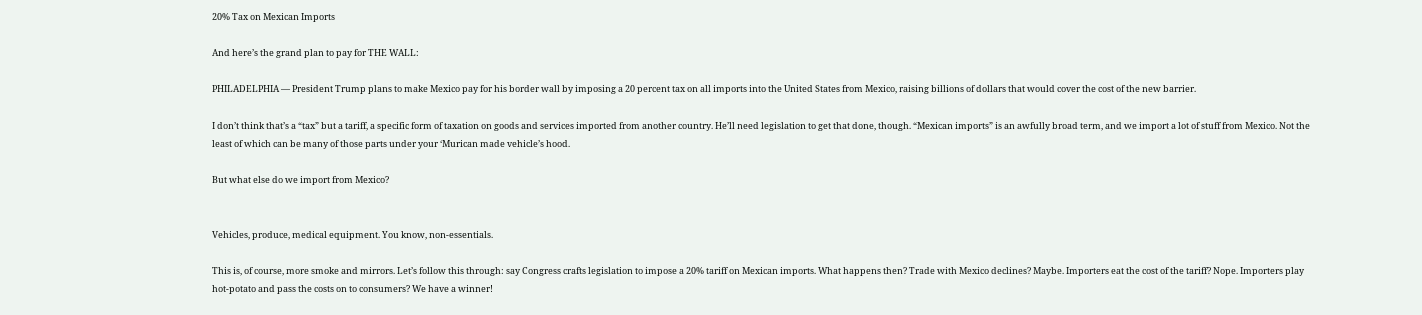20% Tax on Mexican Imports

And here’s the grand plan to pay for THE WALL:

PHILADELPHIA — President Trump plans to make Mexico pay for his border wall by imposing a 20 percent tax on all imports into the United States from Mexico, raising billions of dollars that would cover the cost of the new barrier.

I don’t think that’s a “tax” but a tariff, a specific form of taxation on goods and services imported from another country. He’ll need legislation to get that done, though. “Mexican imports” is an awfully broad term, and we import a lot of stuff from Mexico. Not the least of which can be many of those parts under your ‘Murican made vehicle’s hood.

But what else do we import from Mexico?


Vehicles, produce, medical equipment. You know, non-essentials.

This is, of course, more smoke and mirrors. Let’s follow this through: say Congress crafts legislation to impose a 20% tariff on Mexican imports. What happens then? Trade with Mexico declines? Maybe. Importers eat the cost of the tariff? Nope. Importers play hot-potato and pass the costs on to consumers? We have a winner!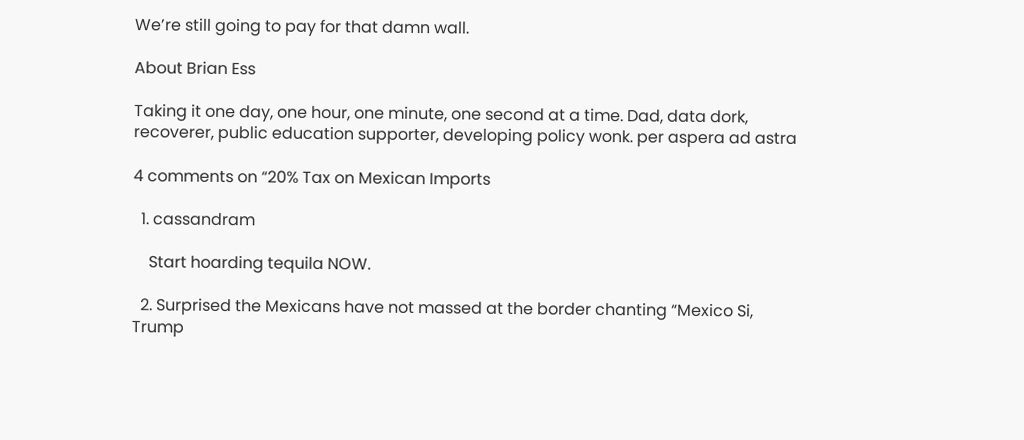We’re still going to pay for that damn wall.

About Brian Ess

Taking it one day, one hour, one minute, one second at a time. Dad, data dork, recoverer, public education supporter, developing policy wonk. per aspera ad astra

4 comments on “20% Tax on Mexican Imports

  1. cassandram

    Start hoarding tequila NOW.

  2. Surprised the Mexicans have not massed at the border chanting “Mexico Si, Trump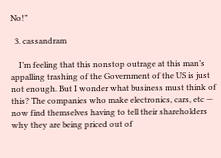No!”

  3. cassandram

    I’m feeling that this nonstop outrage at this man’s appalling trashing of the Government of the US is just not enough. But I wonder what business must think of this? The companies who make electronics, cars, etc — now find themselves having to tell their shareholders why they are being priced out of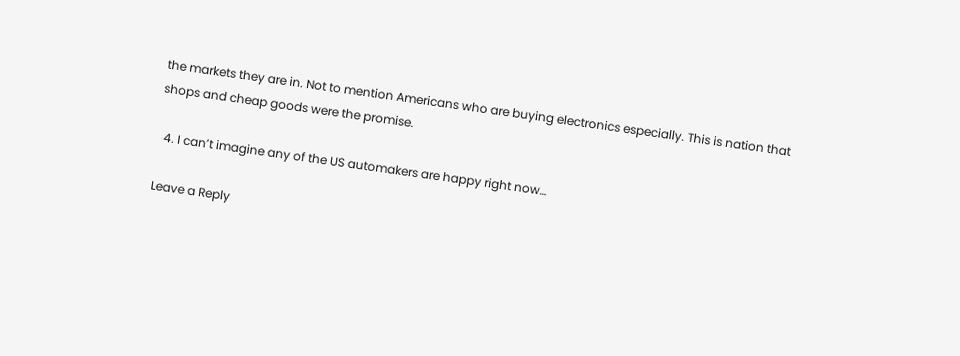the markets they are in. Not to mention Americans who are buying electronics especially. This is nation that shops and cheap goods were the promise.

  4. I can’t imagine any of the US automakers are happy right now…

Leave a Reply